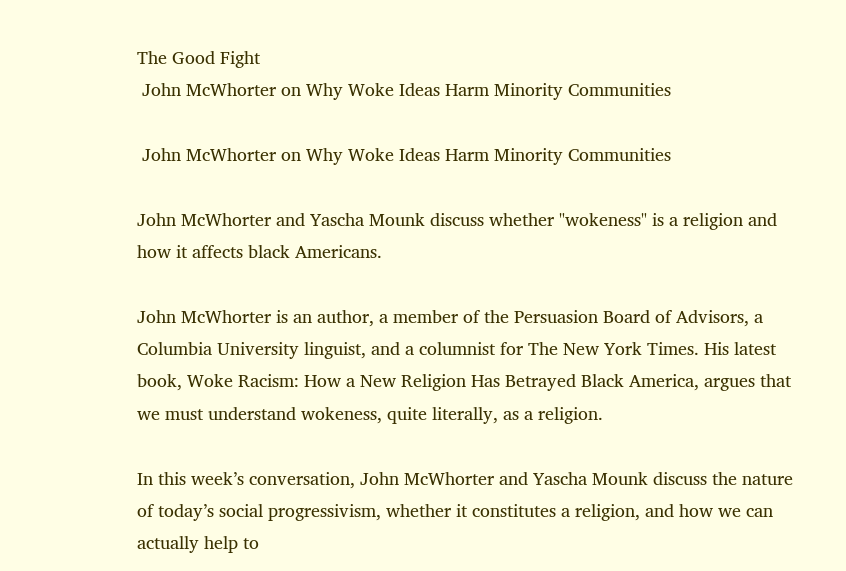The Good Fight
 John McWhorter on Why Woke Ideas Harm Minority Communities

 John McWhorter on Why Woke Ideas Harm Minority Communities

John McWhorter and Yascha Mounk discuss whether "wokeness" is a religion and how it affects black Americans.

John McWhorter is an author, a member of the Persuasion Board of Advisors, a Columbia University linguist, and a columnist for The New York Times. His latest book, Woke Racism: How a New Religion Has Betrayed Black America, argues that we must understand wokeness, quite literally, as a religion.

In this week’s conversation, John McWhorter and Yascha Mounk discuss the nature of today’s social progressivism, whether it constitutes a religion, and how we can actually help to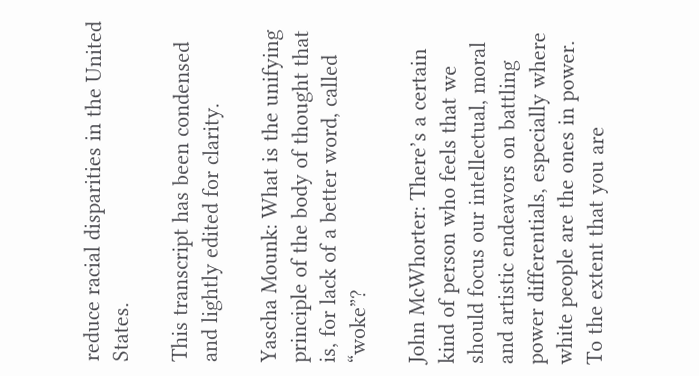reduce racial disparities in the United States.

This transcript has been condensed and lightly edited for clarity.

Yascha Mounk: What is the unifying principle of the body of thought that is, for lack of a better word, called “woke”?

John McWhorter: There’s a certain kind of person who feels that we should focus our intellectual, moral and artistic endeavors on battling power differentials, especially where white people are the ones in power. To the extent that you are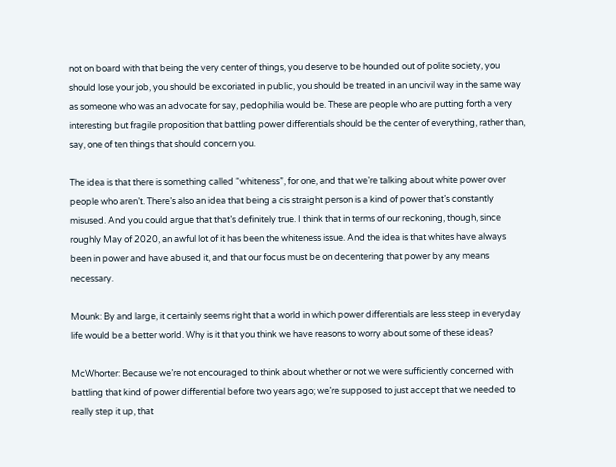not on board with that being the very center of things, you deserve to be hounded out of polite society, you should lose your job, you should be excoriated in public, you should be treated in an uncivil way in the same way as someone who was an advocate for say, pedophilia would be. These are people who are putting forth a very interesting but fragile proposition that battling power differentials should be the center of everything, rather than, say, one of ten things that should concern you.

The idea is that there is something called “whiteness”, for one, and that we’re talking about white power over people who aren’t. There’s also an idea that being a cis straight person is a kind of power that’s constantly misused. And you could argue that that’s definitely true. I think that in terms of our reckoning, though, since roughly May of 2020, an awful lot of it has been the whiteness issue. And the idea is that whites have always been in power and have abused it, and that our focus must be on decentering that power by any means necessary.

Mounk: By and large, it certainly seems right that a world in which power differentials are less steep in everyday life would be a better world. Why is it that you think we have reasons to worry about some of these ideas?

McWhorter: Because we’re not encouraged to think about whether or not we were sufficiently concerned with battling that kind of power differential before two years ago; we’re supposed to just accept that we needed to really step it up, that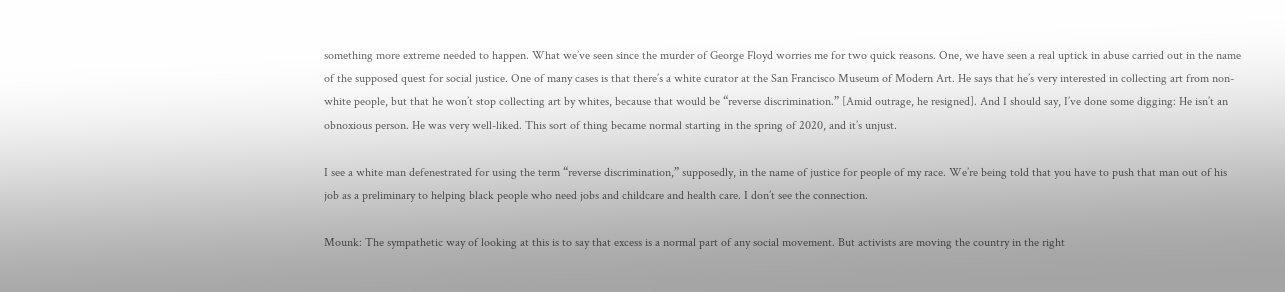something more extreme needed to happen. What we’ve seen since the murder of George Floyd worries me for two quick reasons. One, we have seen a real uptick in abuse carried out in the name of the supposed quest for social justice. One of many cases is that there’s a white curator at the San Francisco Museum of Modern Art. He says that he’s very interested in collecting art from non-white people, but that he won’t stop collecting art by whites, because that would be “reverse discrimination.” [Amid outrage, he resigned]. And I should say, I’ve done some digging: He isn’t an obnoxious person. He was very well-liked. This sort of thing became normal starting in the spring of 2020, and it’s unjust.

I see a white man defenestrated for using the term “reverse discrimination,” supposedly, in the name of justice for people of my race. We’re being told that you have to push that man out of his job as a preliminary to helping black people who need jobs and childcare and health care. I don’t see the connection.

Mounk: The sympathetic way of looking at this is to say that excess is a normal part of any social movement. But activists are moving the country in the right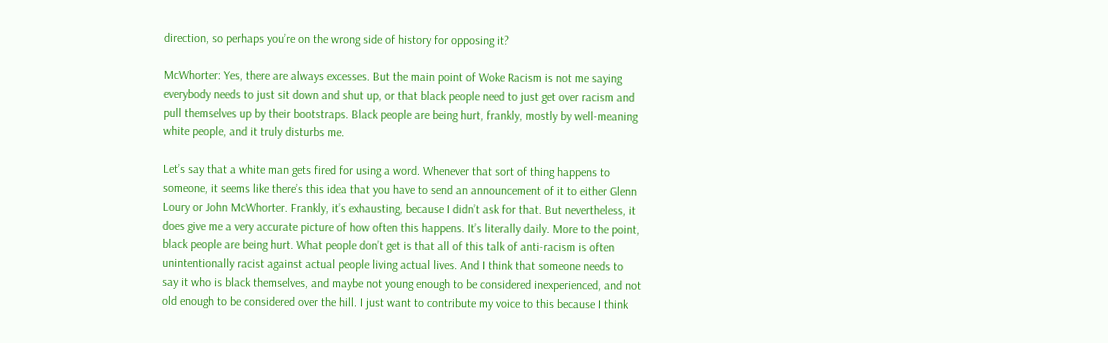direction, so perhaps you’re on the wrong side of history for opposing it?

McWhorter: Yes, there are always excesses. But the main point of Woke Racism is not me saying everybody needs to just sit down and shut up, or that black people need to just get over racism and pull themselves up by their bootstraps. Black people are being hurt, frankly, mostly by well-meaning white people, and it truly disturbs me.

Let’s say that a white man gets fired for using a word. Whenever that sort of thing happens to someone, it seems like there’s this idea that you have to send an announcement of it to either Glenn Loury or John McWhorter. Frankly, it’s exhausting, because I didn’t ask for that. But nevertheless, it does give me a very accurate picture of how often this happens. It’s literally daily. More to the point, black people are being hurt. What people don’t get is that all of this talk of anti-racism is often unintentionally racist against actual people living actual lives. And I think that someone needs to say it who is black themselves, and maybe not young enough to be considered inexperienced, and not old enough to be considered over the hill. I just want to contribute my voice to this because I think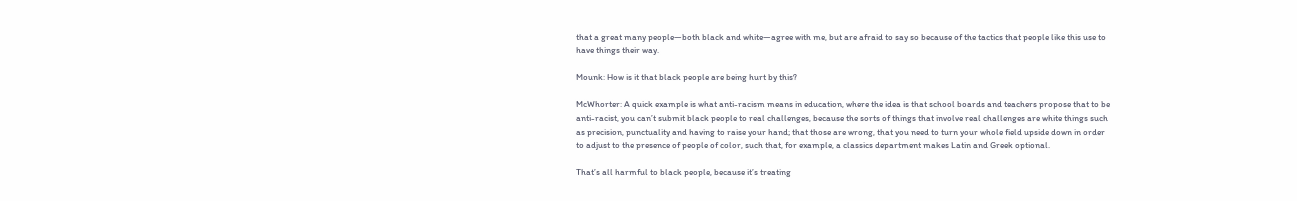that a great many people—both black and white—agree with me, but are afraid to say so because of the tactics that people like this use to have things their way.

Mounk: How is it that black people are being hurt by this?

McWhorter: A quick example is what anti-racism means in education, where the idea is that school boards and teachers propose that to be anti-racist, you can’t submit black people to real challenges, because the sorts of things that involve real challenges are white things such as precision, punctuality and having to raise your hand; that those are wrong, that you need to turn your whole field upside down in order to adjust to the presence of people of color, such that, for example, a classics department makes Latin and Greek optional.

That’s all harmful to black people, because it’s treating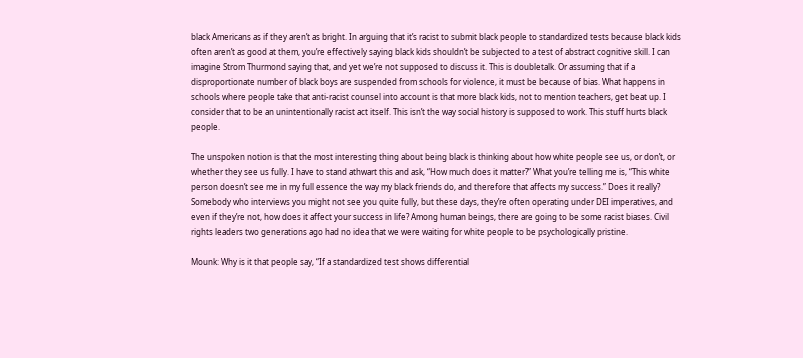black Americans as if they aren’t as bright. In arguing that it’s racist to submit black people to standardized tests because black kids often aren’t as good at them, you’re effectively saying black kids shouldn’t be subjected to a test of abstract cognitive skill. I can imagine Strom Thurmond saying that, and yet we’re not supposed to discuss it. This is doubletalk. Or assuming that if a disproportionate number of black boys are suspended from schools for violence, it must be because of bias. What happens in schools where people take that anti-racist counsel into account is that more black kids, not to mention teachers, get beat up. I consider that to be an unintentionally racist act itself. This isn’t the way social history is supposed to work. This stuff hurts black people.

The unspoken notion is that the most interesting thing about being black is thinking about how white people see us, or don’t, or whether they see us fully. I have to stand athwart this and ask, “How much does it matter?” What you’re telling me is, “This white person doesn’t see me in my full essence the way my black friends do, and therefore that affects my success.” Does it really? Somebody who interviews you might not see you quite fully, but these days, they’re often operating under DEI imperatives, and even if they’re not, how does it affect your success in life? Among human beings, there are going to be some racist biases. Civil rights leaders two generations ago had no idea that we were waiting for white people to be psychologically pristine.

Mounk: Why is it that people say, “If a standardized test shows differential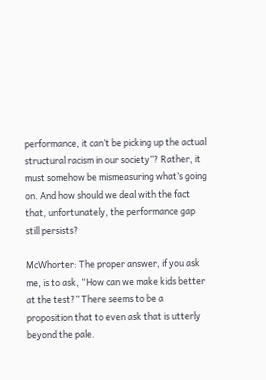performance, it can’t be picking up the actual structural racism in our society”? Rather, it must somehow be mismeasuring what’s going on. And how should we deal with the fact that, unfortunately, the performance gap still persists?

McWhorter: The proper answer, if you ask me, is to ask, “How can we make kids better at the test?” There seems to be a proposition that to even ask that is utterly beyond the pale.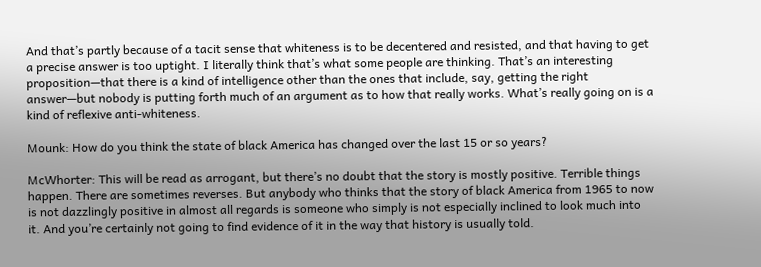And that’s partly because of a tacit sense that whiteness is to be decentered and resisted, and that having to get a precise answer is too uptight. I literally think that’s what some people are thinking. That’s an interesting proposition—that there is a kind of intelligence other than the ones that include, say, getting the right answer—but nobody is putting forth much of an argument as to how that really works. What’s really going on is a kind of reflexive anti-whiteness.

Mounk: How do you think the state of black America has changed over the last 15 or so years?

McWhorter: This will be read as arrogant, but there’s no doubt that the story is mostly positive. Terrible things happen. There are sometimes reverses. But anybody who thinks that the story of black America from 1965 to now is not dazzlingly positive in almost all regards is someone who simply is not especially inclined to look much into it. And you’re certainly not going to find evidence of it in the way that history is usually told.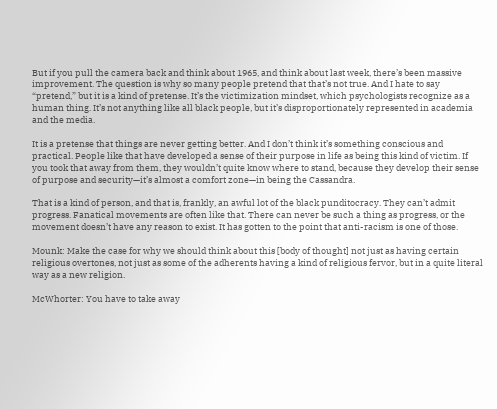But if you pull the camera back and think about 1965, and think about last week, there’s been massive improvement. The question is why so many people pretend that that’s not true. And I hate to say “pretend,” but it is a kind of pretense. It’s the victimization mindset, which psychologists recognize as a human thing. It’s not anything like all black people, but it’s disproportionately represented in academia and the media.

It is a pretense that things are never getting better. And I don’t think it’s something conscious and practical. People like that have developed a sense of their purpose in life as being this kind of victim. If you took that away from them, they wouldn’t quite know where to stand, because they develop their sense of purpose and security—it’s almost a comfort zone—in being the Cassandra.

That is a kind of person, and that is, frankly, an awful lot of the black punditocracy. They can’t admit progress. Fanatical movements are often like that. There can never be such a thing as progress, or the movement doesn’t have any reason to exist. It has gotten to the point that anti-racism is one of those.

Mounk: Make the case for why we should think about this [body of thought] not just as having certain religious overtones, not just as some of the adherents having a kind of religious fervor, but in a quite literal way as a new religion.

McWhorter: You have to take away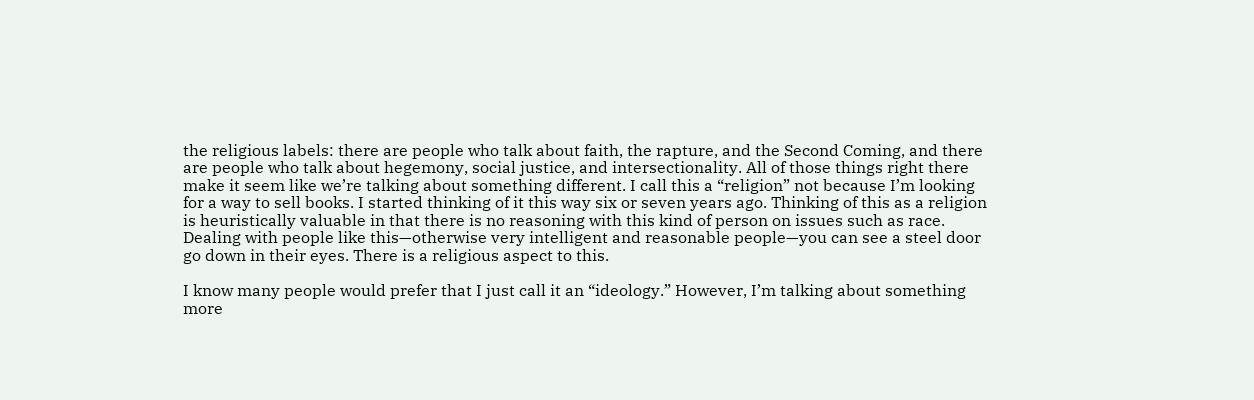the religious labels: there are people who talk about faith, the rapture, and the Second Coming, and there are people who talk about hegemony, social justice, and intersectionality. All of those things right there make it seem like we’re talking about something different. I call this a “religion” not because I’m looking for a way to sell books. I started thinking of it this way six or seven years ago. Thinking of this as a religion is heuristically valuable in that there is no reasoning with this kind of person on issues such as race. Dealing with people like this—otherwise very intelligent and reasonable people—you can see a steel door go down in their eyes. There is a religious aspect to this.

I know many people would prefer that I just call it an “ideology.” However, I’m talking about something more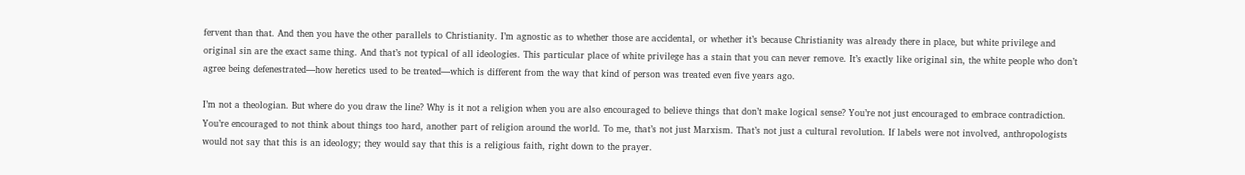fervent than that. And then you have the other parallels to Christianity. I’m agnostic as to whether those are accidental, or whether it’s because Christianity was already there in place, but white privilege and original sin are the exact same thing. And that’s not typical of all ideologies. This particular place of white privilege has a stain that you can never remove. It’s exactly like original sin, the white people who don’t agree being defenestrated—how heretics used to be treated—which is different from the way that kind of person was treated even five years ago.

I’m not a theologian. But where do you draw the line? Why is it not a religion when you are also encouraged to believe things that don’t make logical sense? You’re not just encouraged to embrace contradiction. You’re encouraged to not think about things too hard, another part of religion around the world. To me, that’s not just Marxism. That’s not just a cultural revolution. If labels were not involved, anthropologists would not say that this is an ideology; they would say that this is a religious faith, right down to the prayer.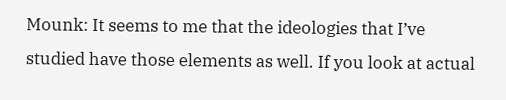Mounk: It seems to me that the ideologies that I’ve studied have those elements as well. If you look at actual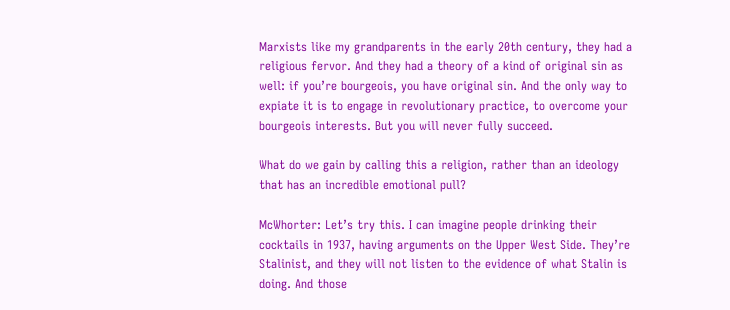Marxists like my grandparents in the early 20th century, they had a religious fervor. And they had a theory of a kind of original sin as well: if you’re bourgeois, you have original sin. And the only way to expiate it is to engage in revolutionary practice, to overcome your bourgeois interests. But you will never fully succeed.

What do we gain by calling this a religion, rather than an ideology that has an incredible emotional pull?

McWhorter: Let’s try this. I can imagine people drinking their cocktails in 1937, having arguments on the Upper West Side. They’re Stalinist, and they will not listen to the evidence of what Stalin is doing. And those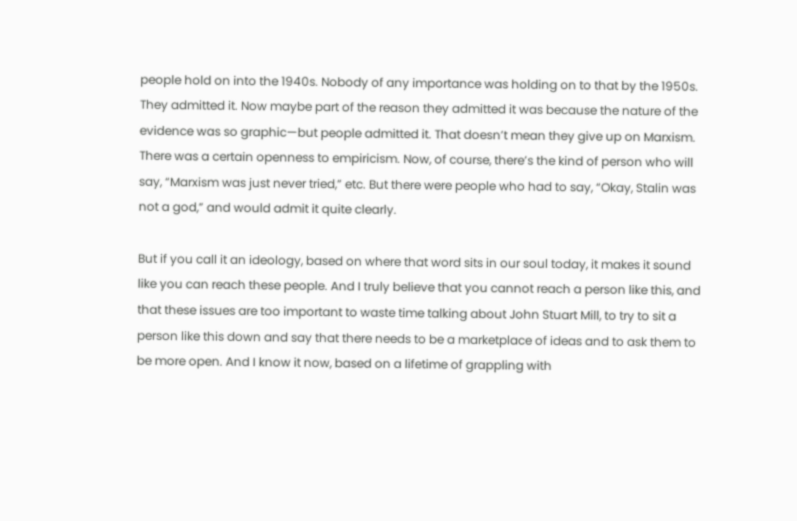people hold on into the 1940s. Nobody of any importance was holding on to that by the 1950s. They admitted it. Now maybe part of the reason they admitted it was because the nature of the evidence was so graphic—but people admitted it. That doesn’t mean they give up on Marxism. There was a certain openness to empiricism. Now, of course, there’s the kind of person who will say, “Marxism was just never tried,” etc. But there were people who had to say, “Okay, Stalin was not a god,” and would admit it quite clearly.

But if you call it an ideology, based on where that word sits in our soul today, it makes it sound like you can reach these people. And I truly believe that you cannot reach a person like this, and that these issues are too important to waste time talking about John Stuart Mill, to try to sit a person like this down and say that there needs to be a marketplace of ideas and to ask them to be more open. And I know it now, based on a lifetime of grappling with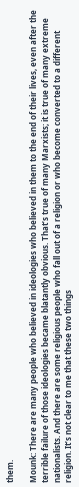them.

Mounk: There are many people who believed in ideologies who believed in them to the end of their lives, even after the terrible failure of those ideologies became blatantly obvious. That’s true of many Marxists; it is true of many extreme nationalists. And there are some religious people who fall out of a religion or who become converted to a different religion. It’s not clear to me that these two things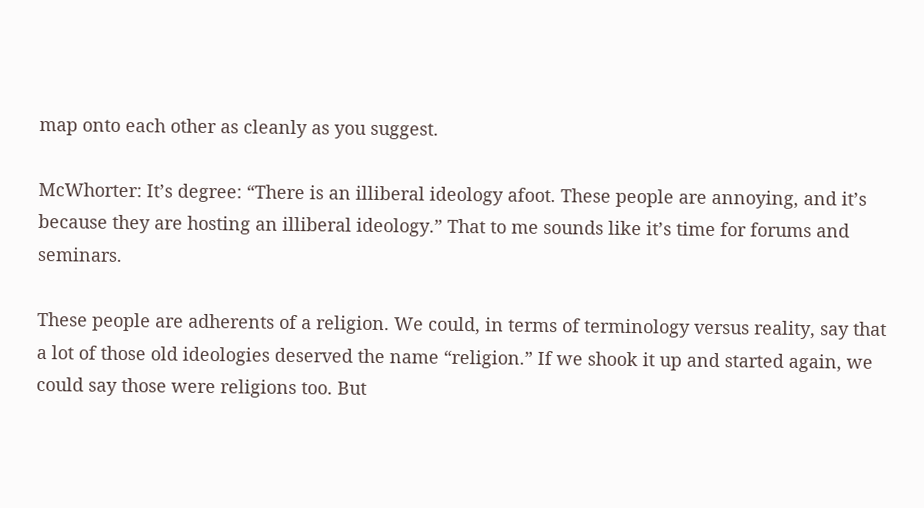map onto each other as cleanly as you suggest.

McWhorter: It’s degree: “There is an illiberal ideology afoot. These people are annoying, and it’s because they are hosting an illiberal ideology.” That to me sounds like it’s time for forums and seminars.

These people are adherents of a religion. We could, in terms of terminology versus reality, say that a lot of those old ideologies deserved the name “religion.” If we shook it up and started again, we could say those were religions too. But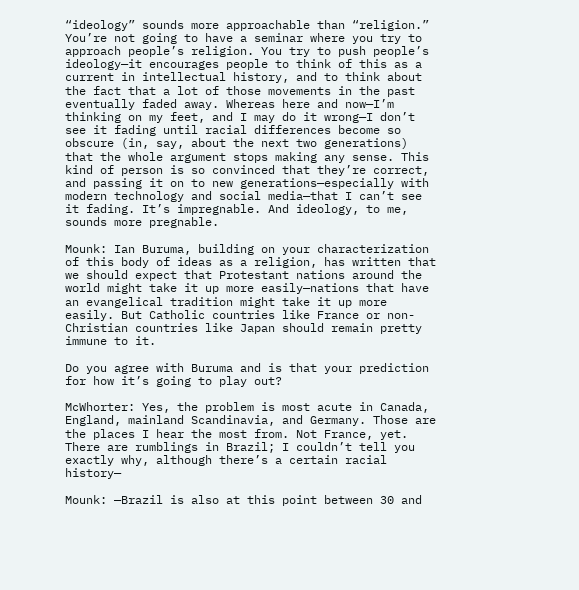“ideology” sounds more approachable than “religion.” You’re not going to have a seminar where you try to approach people’s religion. You try to push people’s ideology—it encourages people to think of this as a current in intellectual history, and to think about the fact that a lot of those movements in the past eventually faded away. Whereas here and now—I’m thinking on my feet, and I may do it wrong—I don’t see it fading until racial differences become so obscure (in, say, about the next two generations) that the whole argument stops making any sense. This kind of person is so convinced that they’re correct, and passing it on to new generations—especially with modern technology and social media—that I can’t see it fading. It’s impregnable. And ideology, to me, sounds more pregnable.

Mounk: Ian Buruma, building on your characterization of this body of ideas as a religion, has written that we should expect that Protestant nations around the world might take it up more easily—nations that have an evangelical tradition might take it up more easily. But Catholic countries like France or non-Christian countries like Japan should remain pretty immune to it.

Do you agree with Buruma and is that your prediction for how it’s going to play out?

McWhorter: Yes, the problem is most acute in Canada, England, mainland Scandinavia, and Germany. Those are the places I hear the most from. Not France, yet. There are rumblings in Brazil; I couldn’t tell you exactly why, although there’s a certain racial history—

Mounk: —Brazil is also at this point between 30 and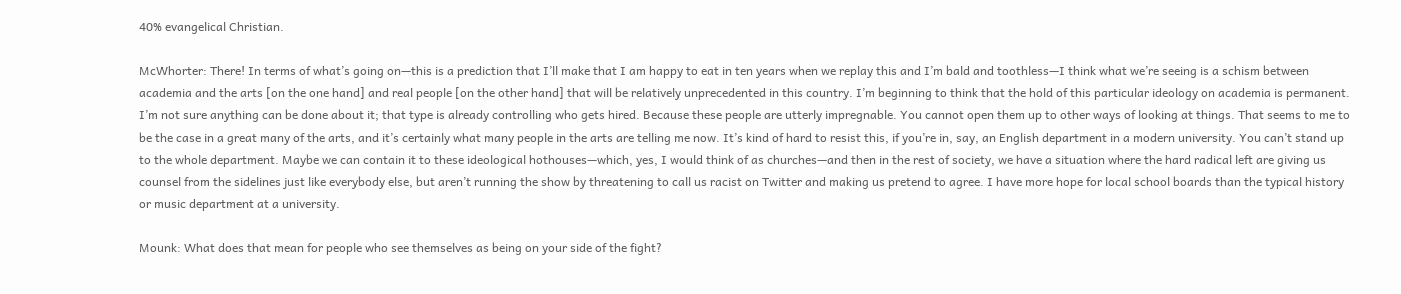40% evangelical Christian.

McWhorter: There! In terms of what’s going on—this is a prediction that I’ll make that I am happy to eat in ten years when we replay this and I’m bald and toothless—I think what we’re seeing is a schism between academia and the arts [on the one hand] and real people [on the other hand] that will be relatively unprecedented in this country. I’m beginning to think that the hold of this particular ideology on academia is permanent. I’m not sure anything can be done about it; that type is already controlling who gets hired. Because these people are utterly impregnable. You cannot open them up to other ways of looking at things. That seems to me to be the case in a great many of the arts, and it’s certainly what many people in the arts are telling me now. It’s kind of hard to resist this, if you’re in, say, an English department in a modern university. You can’t stand up to the whole department. Maybe we can contain it to these ideological hothouses—which, yes, I would think of as churches—and then in the rest of society, we have a situation where the hard radical left are giving us counsel from the sidelines just like everybody else, but aren’t running the show by threatening to call us racist on Twitter and making us pretend to agree. I have more hope for local school boards than the typical history or music department at a university.

Mounk: What does that mean for people who see themselves as being on your side of the fight?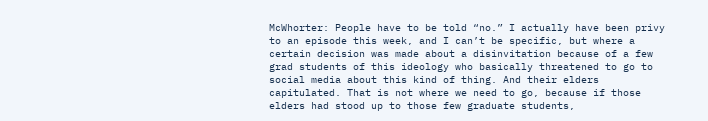McWhorter: People have to be told “no.” I actually have been privy to an episode this week, and I can’t be specific, but where a certain decision was made about a disinvitation because of a few grad students of this ideology who basically threatened to go to social media about this kind of thing. And their elders capitulated. That is not where we need to go, because if those elders had stood up to those few graduate students,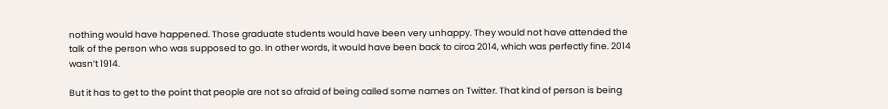nothing would have happened. Those graduate students would have been very unhappy. They would not have attended the talk of the person who was supposed to go. In other words, it would have been back to circa 2014, which was perfectly fine. 2014 wasn’t 1914.

But it has to get to the point that people are not so afraid of being called some names on Twitter. That kind of person is being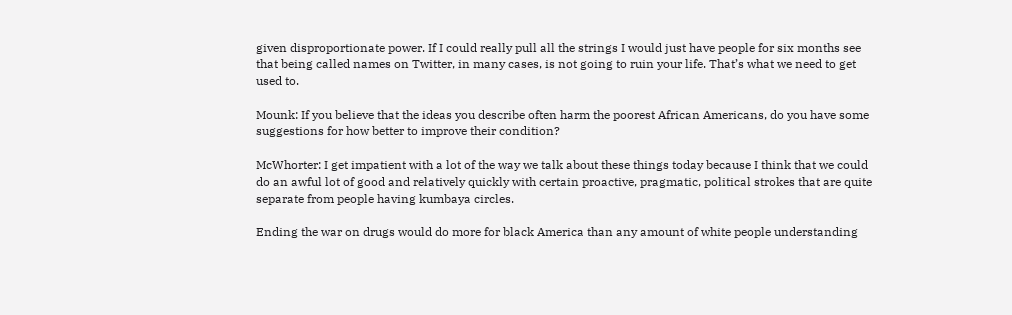given disproportionate power. If I could really pull all the strings I would just have people for six months see that being called names on Twitter, in many cases, is not going to ruin your life. That’s what we need to get used to.

Mounk: If you believe that the ideas you describe often harm the poorest African Americans, do you have some suggestions for how better to improve their condition?

McWhorter: I get impatient with a lot of the way we talk about these things today because I think that we could do an awful lot of good and relatively quickly with certain proactive, pragmatic, political strokes that are quite separate from people having kumbaya circles.

Ending the war on drugs would do more for black America than any amount of white people understanding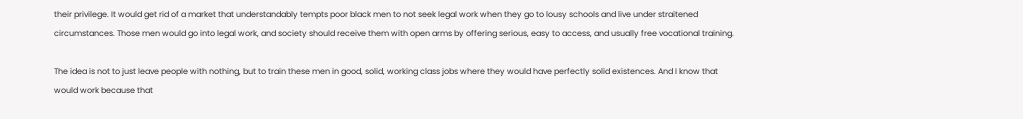their privilege. It would get rid of a market that understandably tempts poor black men to not seek legal work when they go to lousy schools and live under straitened circumstances. Those men would go into legal work, and society should receive them with open arms by offering serious, easy to access, and usually free vocational training.

The idea is not to just leave people with nothing, but to train these men in good, solid, working class jobs where they would have perfectly solid existences. And I know that would work because that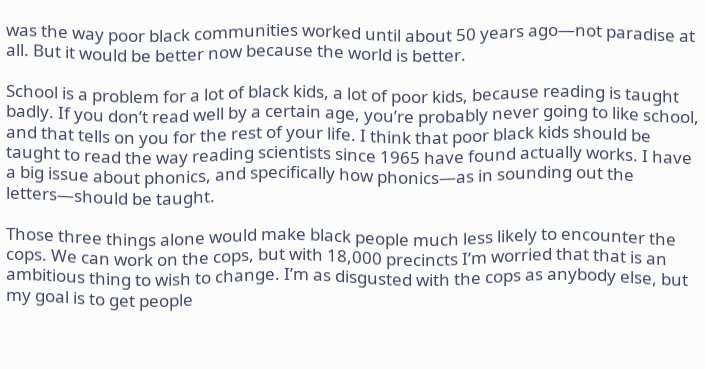was the way poor black communities worked until about 50 years ago—not paradise at all. But it would be better now because the world is better.

School is a problem for a lot of black kids, a lot of poor kids, because reading is taught badly. If you don’t read well by a certain age, you’re probably never going to like school, and that tells on you for the rest of your life. I think that poor black kids should be taught to read the way reading scientists since 1965 have found actually works. I have a big issue about phonics, and specifically how phonics—as in sounding out the letters—should be taught.

Those three things alone would make black people much less likely to encounter the cops. We can work on the cops, but with 18,000 precincts I’m worried that that is an ambitious thing to wish to change. I’m as disgusted with the cops as anybody else, but my goal is to get people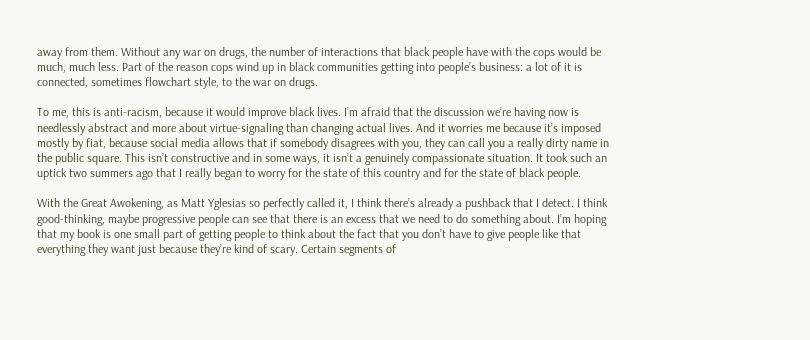away from them. Without any war on drugs, the number of interactions that black people have with the cops would be much, much less. Part of the reason cops wind up in black communities getting into people’s business: a lot of it is connected, sometimes flowchart style, to the war on drugs.

To me, this is anti-racism, because it would improve black lives. I’m afraid that the discussion we’re having now is needlessly abstract and more about virtue-signaling than changing actual lives. And it worries me because it’s imposed mostly by fiat, because social media allows that if somebody disagrees with you, they can call you a really dirty name in the public square. This isn’t constructive and in some ways, it isn’t a genuinely compassionate situation. It took such an uptick two summers ago that I really began to worry for the state of this country and for the state of black people.

With the Great Awokening, as Matt Yglesias so perfectly called it, I think there’s already a pushback that I detect. I think good-thinking, maybe progressive people can see that there is an excess that we need to do something about. I’m hoping that my book is one small part of getting people to think about the fact that you don’t have to give people like that everything they want just because they’re kind of scary. Certain segments of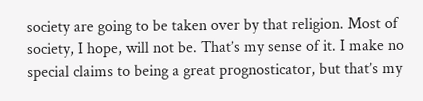society are going to be taken over by that religion. Most of society, I hope, will not be. That’s my sense of it. I make no special claims to being a great prognosticator, but that’s my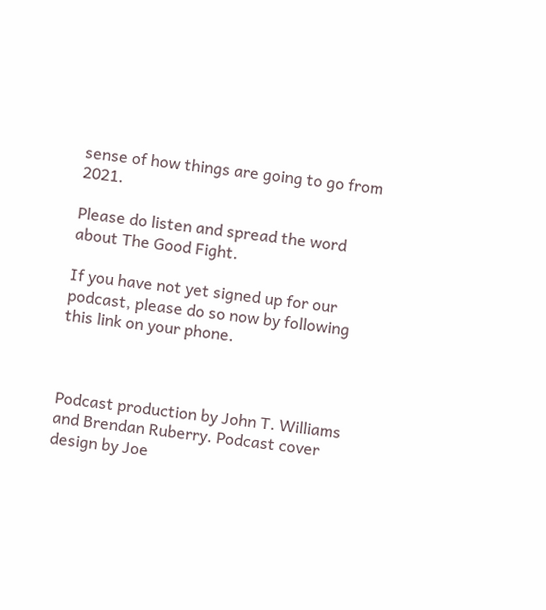sense of how things are going to go from 2021.

Please do listen and spread the word about The Good Fight.

If you have not yet signed up for our podcast, please do so now by following this link on your phone.



Podcast production by John T. Williams and Brendan Ruberry. Podcast cover design by Joe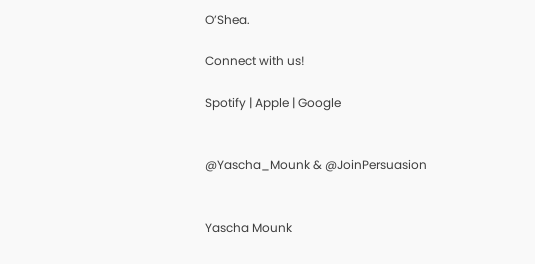O’Shea.

Connect with us!

Spotify | Apple | Google


@Yascha_Mounk & @JoinPersuasion


Yascha Mounk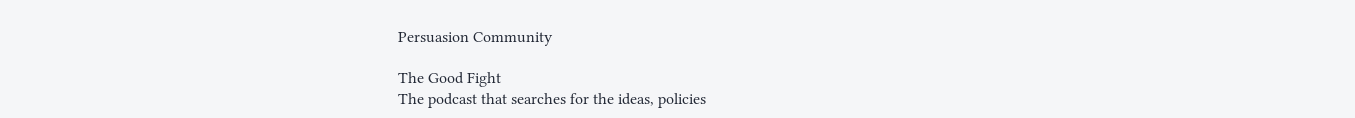Persuasion Community

The Good Fight
The podcast that searches for the ideas, policies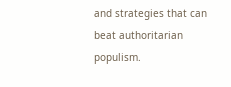and strategies that can beat authoritarian populism.